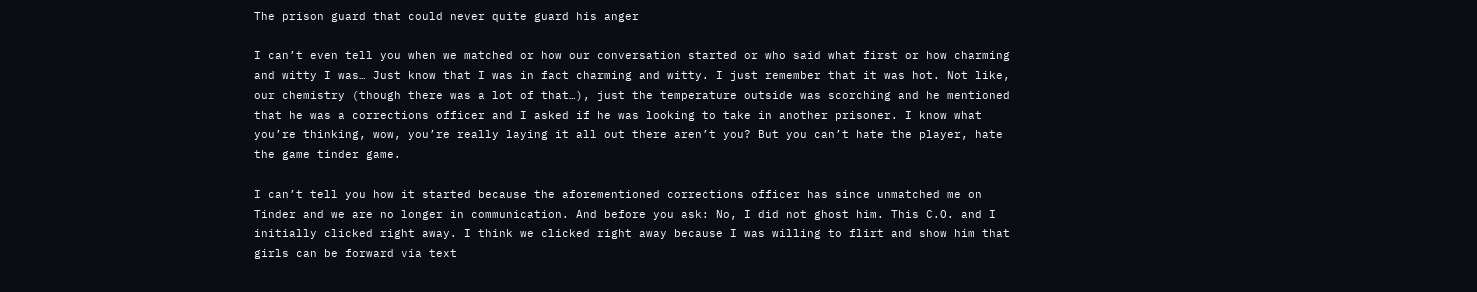The prison guard that could never quite guard his anger

I can’t even tell you when we matched or how our conversation started or who said what first or how charming and witty I was… Just know that I was in fact charming and witty. I just remember that it was hot. Not like, our chemistry (though there was a lot of that…), just the temperature outside was scorching and he mentioned that he was a corrections officer and I asked if he was looking to take in another prisoner. I know what you’re thinking, wow, you’re really laying it all out there aren’t you? But you can’t hate the player, hate the game tinder game.

I can’t tell you how it started because the aforementioned corrections officer has since unmatched me on Tinder and we are no longer in communication. And before you ask: No, I did not ghost him. This C.O. and I initially clicked right away. I think we clicked right away because I was willing to flirt and show him that girls can be forward via text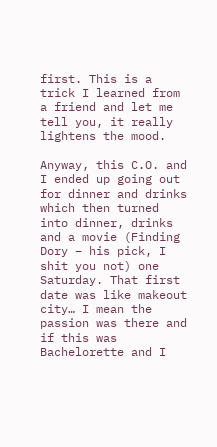first. This is a trick I learned from a friend and let me tell you, it really lightens the mood.

Anyway, this C.O. and I ended up going out for dinner and drinks which then turned into dinner, drinks and a movie (Finding Dory – his pick, I shit you not) one Saturday. That first date was like makeout city… I mean the passion was there and if this was Bachelorette and I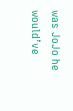was JoJo he would’ve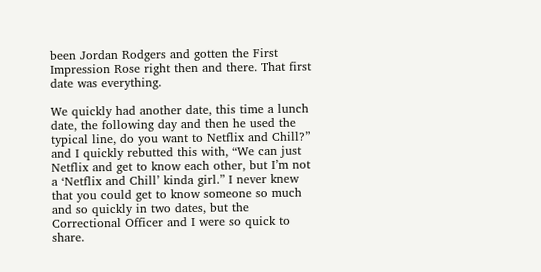been Jordan Rodgers and gotten the First Impression Rose right then and there. That first date was everything.

We quickly had another date, this time a lunch date, the following day and then he used the typical line, do you want to Netflix and Chill?” and I quickly rebutted this with, “We can just Netflix and get to know each other, but I’m not a ‘Netflix and Chill’ kinda girl.” I never knew that you could get to know someone so much and so quickly in two dates, but the Correctional Officer and I were so quick to share.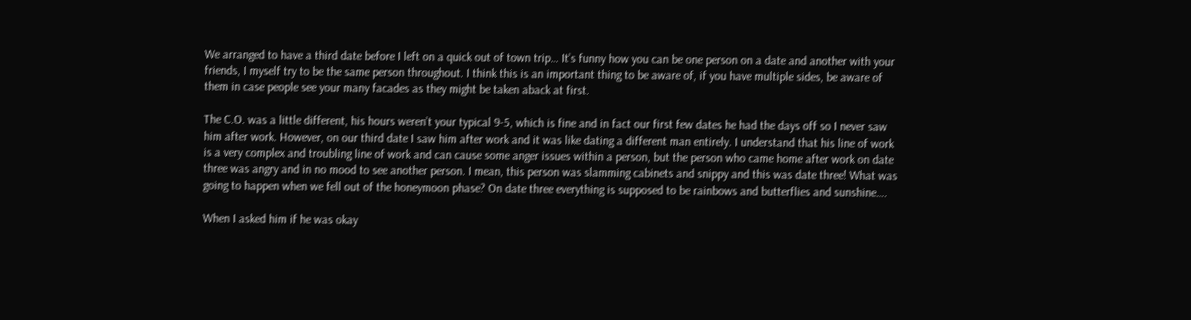We arranged to have a third date before I left on a quick out of town trip… It’s funny how you can be one person on a date and another with your friends, I myself try to be the same person throughout. I think this is an important thing to be aware of, if you have multiple sides, be aware of them in case people see your many facades as they might be taken aback at first.

The C.O. was a little different, his hours weren’t your typical 9-5, which is fine and in fact our first few dates he had the days off so I never saw him after work. However, on our third date I saw him after work and it was like dating a different man entirely. I understand that his line of work is a very complex and troubling line of work and can cause some anger issues within a person, but the person who came home after work on date three was angry and in no mood to see another person. I mean, this person was slamming cabinets and snippy and this was date three! What was going to happen when we fell out of the honeymoon phase? On date three everything is supposed to be rainbows and butterflies and sunshine….

When I asked him if he was okay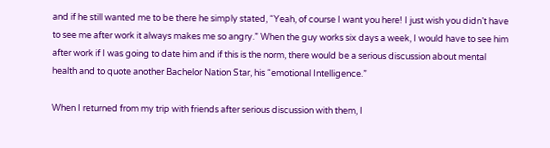and if he still wanted me to be there he simply stated, “Yeah, of course I want you here! I just wish you didn’t have to see me after work it always makes me so angry.” When the guy works six days a week, I would have to see him after work if I was going to date him and if this is the norm, there would be a serious discussion about mental health and to quote another Bachelor Nation Star, his “emotional Intelligence.”

When I returned from my trip with friends after serious discussion with them, I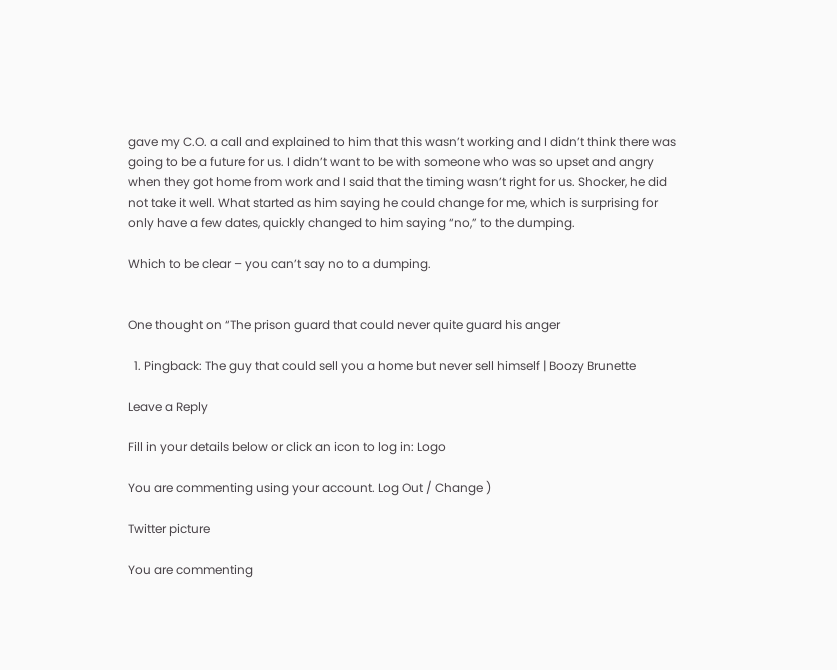gave my C.O. a call and explained to him that this wasn’t working and I didn’t think there was going to be a future for us. I didn’t want to be with someone who was so upset and angry when they got home from work and I said that the timing wasn’t right for us. Shocker, he did not take it well. What started as him saying he could change for me, which is surprising for only have a few dates, quickly changed to him saying “no,” to the dumping.

Which to be clear – you can’t say no to a dumping.


One thought on “The prison guard that could never quite guard his anger

  1. Pingback: The guy that could sell you a home but never sell himself | Boozy Brunette

Leave a Reply

Fill in your details below or click an icon to log in: Logo

You are commenting using your account. Log Out / Change )

Twitter picture

You are commenting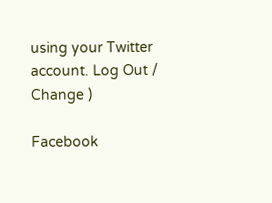using your Twitter account. Log Out / Change )

Facebook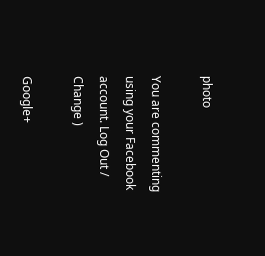photo

You are commenting using your Facebook account. Log Out / Change )

Google+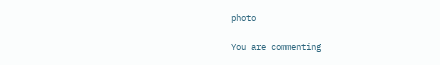photo

You are commenting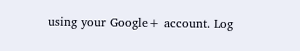using your Google+ account. Log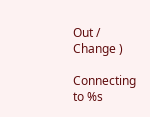Out / Change )

Connecting to %s